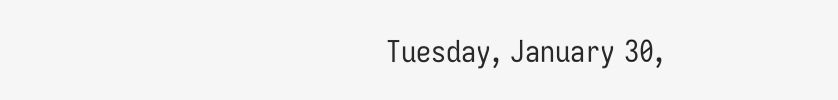Tuesday, January 30,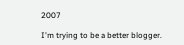2007

I'm trying to be a better blogger.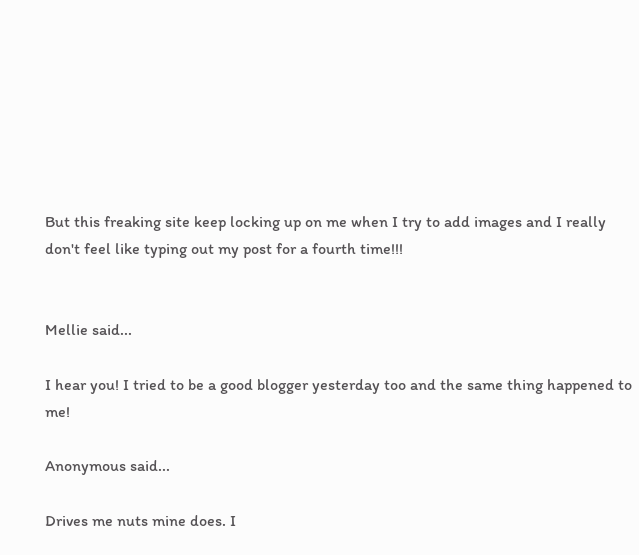But this freaking site keep locking up on me when I try to add images and I really don't feel like typing out my post for a fourth time!!!


Mellie said...

I hear you! I tried to be a good blogger yesterday too and the same thing happened to me!

Anonymous said...

Drives me nuts mine does. I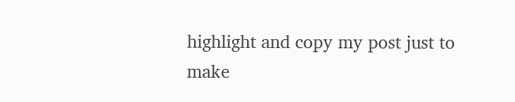highlight and copy my post just to make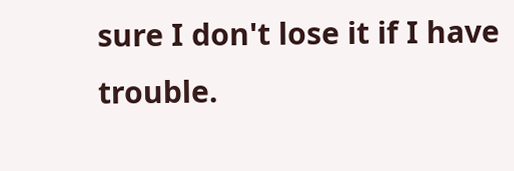sure I don't lose it if I have trouble.